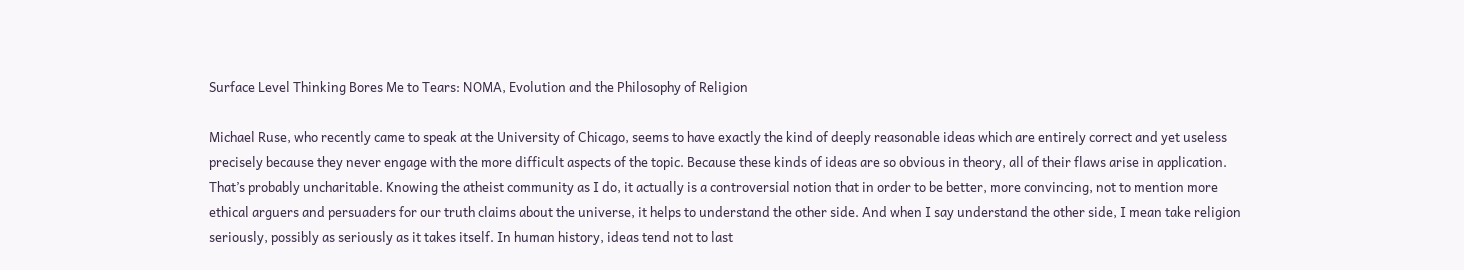Surface Level Thinking Bores Me to Tears: NOMA, Evolution and the Philosophy of Religion

Michael Ruse, who recently came to speak at the University of Chicago, seems to have exactly the kind of deeply reasonable ideas which are entirely correct and yet useless precisely because they never engage with the more difficult aspects of the topic. Because these kinds of ideas are so obvious in theory, all of their flaws arise in application. That’s probably uncharitable. Knowing the atheist community as I do, it actually is a controversial notion that in order to be better, more convincing, not to mention more ethical arguers and persuaders for our truth claims about the universe, it helps to understand the other side. And when I say understand the other side, I mean take religion seriously, possibly as seriously as it takes itself. In human history, ideas tend not to last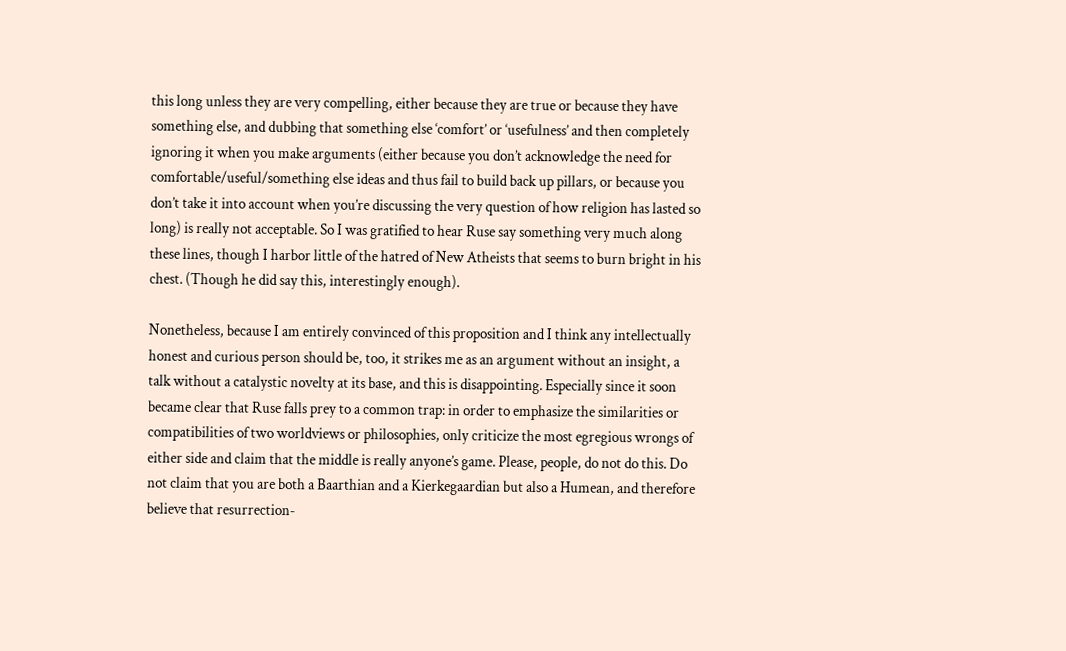this long unless they are very compelling, either because they are true or because they have something else, and dubbing that something else ‘comfort’ or ‘usefulness’ and then completely ignoring it when you make arguments (either because you don’t acknowledge the need for comfortable/useful/something else ideas and thus fail to build back up pillars, or because you don’t take it into account when you’re discussing the very question of how religion has lasted so long) is really not acceptable. So I was gratified to hear Ruse say something very much along these lines, though I harbor little of the hatred of New Atheists that seems to burn bright in his chest. (Though he did say this, interestingly enough).

Nonetheless, because I am entirely convinced of this proposition and I think any intellectually honest and curious person should be, too, it strikes me as an argument without an insight, a talk without a catalystic novelty at its base, and this is disappointing. Especially since it soon became clear that Ruse falls prey to a common trap: in order to emphasize the similarities or compatibilities of two worldviews or philosophies, only criticize the most egregious wrongs of either side and claim that the middle is really anyone’s game. Please, people, do not do this. Do not claim that you are both a Baarthian and a Kierkegaardian but also a Humean, and therefore believe that resurrection-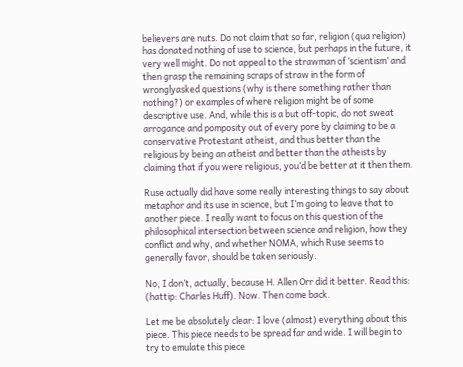believers are nuts. Do not claim that so far, religion (qua religion) has donated nothing of use to science, but perhaps in the future, it very well might. Do not appeal to the strawman of ‘scientism’ and then grasp the remaining scraps of straw in the form of wronglyasked questions (why is there something rather than nothing?) or examples of where religion might be of some descriptive use. And, while this is a but off-topic, do not sweat arrogance and pomposity out of every pore by claiming to be a conservative Protestant atheist, and thus better than the religious by being an atheist and better than the atheists by claiming that if you were religious, you’d be better at it then them.

Ruse actually did have some really interesting things to say about metaphor and its use in science, but I’m going to leave that to another piece. I really want to focus on this question of the philosophical intersection between science and religion, how they conflict and why, and whether NOMA, which Ruse seems to generally favor, should be taken seriously.

No, I don’t, actually, because H. Allen Orr did it better. Read this: (hattip: Charles Huff). Now. Then come back.

Let me be absolutely clear: I love (almost) everything about this piece. This piece needs to be spread far and wide. I will begin to try to emulate this piece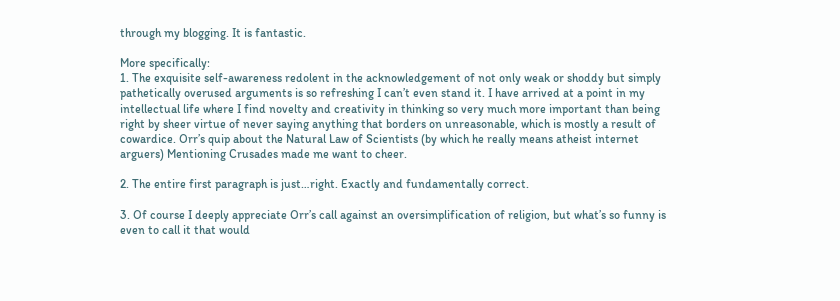through my blogging. It is fantastic.

More specifically:
1. The exquisite self-awareness redolent in the acknowledgement of not only weak or shoddy but simply pathetically overused arguments is so refreshing I can’t even stand it. I have arrived at a point in my intellectual life where I find novelty and creativity in thinking so very much more important than being right by sheer virtue of never saying anything that borders on unreasonable, which is mostly a result of cowardice. Orr’s quip about the Natural Law of Scientists (by which he really means atheist internet arguers) Mentioning Crusades made me want to cheer.

2. The entire first paragraph is just…right. Exactly and fundamentally correct.

3. Of course I deeply appreciate Orr’s call against an oversimplification of religion, but what’s so funny is even to call it that would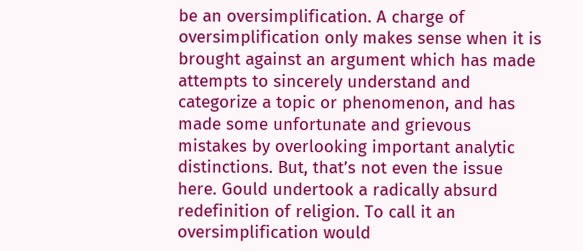be an oversimplification. A charge of oversimplification only makes sense when it is brought against an argument which has made attempts to sincerely understand and categorize a topic or phenomenon, and has made some unfortunate and grievous mistakes by overlooking important analytic distinctions. But, that’s not even the issue here. Gould undertook a radically absurd redefinition of religion. To call it an oversimplification would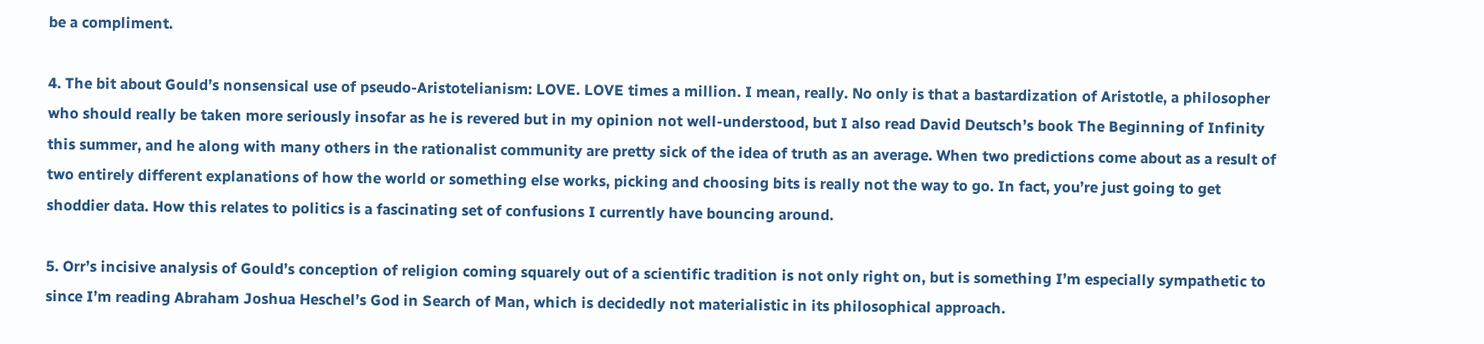be a compliment.

4. The bit about Gould’s nonsensical use of pseudo-Aristotelianism: LOVE. LOVE times a million. I mean, really. No only is that a bastardization of Aristotle, a philosopher who should really be taken more seriously insofar as he is revered but in my opinion not well-understood, but I also read David Deutsch’s book The Beginning of Infinity this summer, and he along with many others in the rationalist community are pretty sick of the idea of truth as an average. When two predictions come about as a result of two entirely different explanations of how the world or something else works, picking and choosing bits is really not the way to go. In fact, you’re just going to get shoddier data. How this relates to politics is a fascinating set of confusions I currently have bouncing around.

5. Orr’s incisive analysis of Gould’s conception of religion coming squarely out of a scientific tradition is not only right on, but is something I’m especially sympathetic to since I’m reading Abraham Joshua Heschel’s God in Search of Man, which is decidedly not materialistic in its philosophical approach.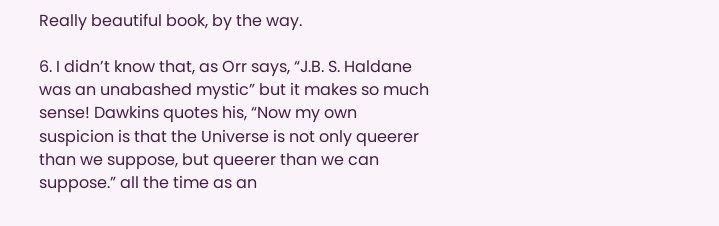Really beautiful book, by the way.

6. I didn’t know that, as Orr says, “J.B. S. Haldane was an unabashed mystic” but it makes so much sense! Dawkins quotes his, “Now my own suspicion is that the Universe is not only queerer than we suppose, but queerer than we can suppose.” all the time as an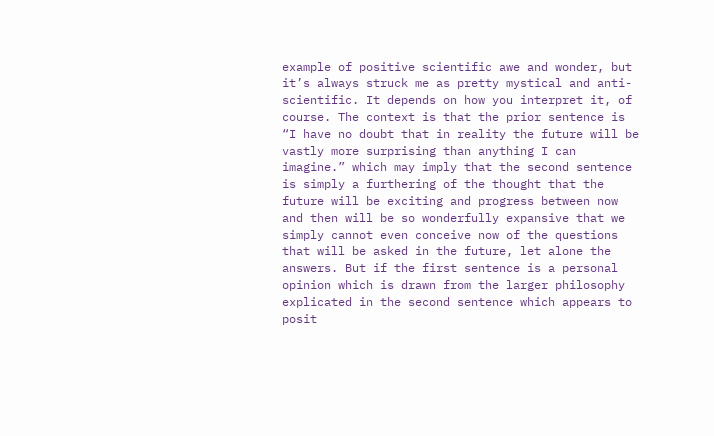example of positive scientific awe and wonder, but it’s always struck me as pretty mystical and anti-scientific. It depends on how you interpret it, of course. The context is that the prior sentence is “I have no doubt that in reality the future will be vastly more surprising than anything I can imagine.” which may imply that the second sentence is simply a furthering of the thought that the future will be exciting and progress between now and then will be so wonderfully expansive that we simply cannot even conceive now of the questions that will be asked in the future, let alone the answers. But if the first sentence is a personal opinion which is drawn from the larger philosophy explicated in the second sentence which appears to posit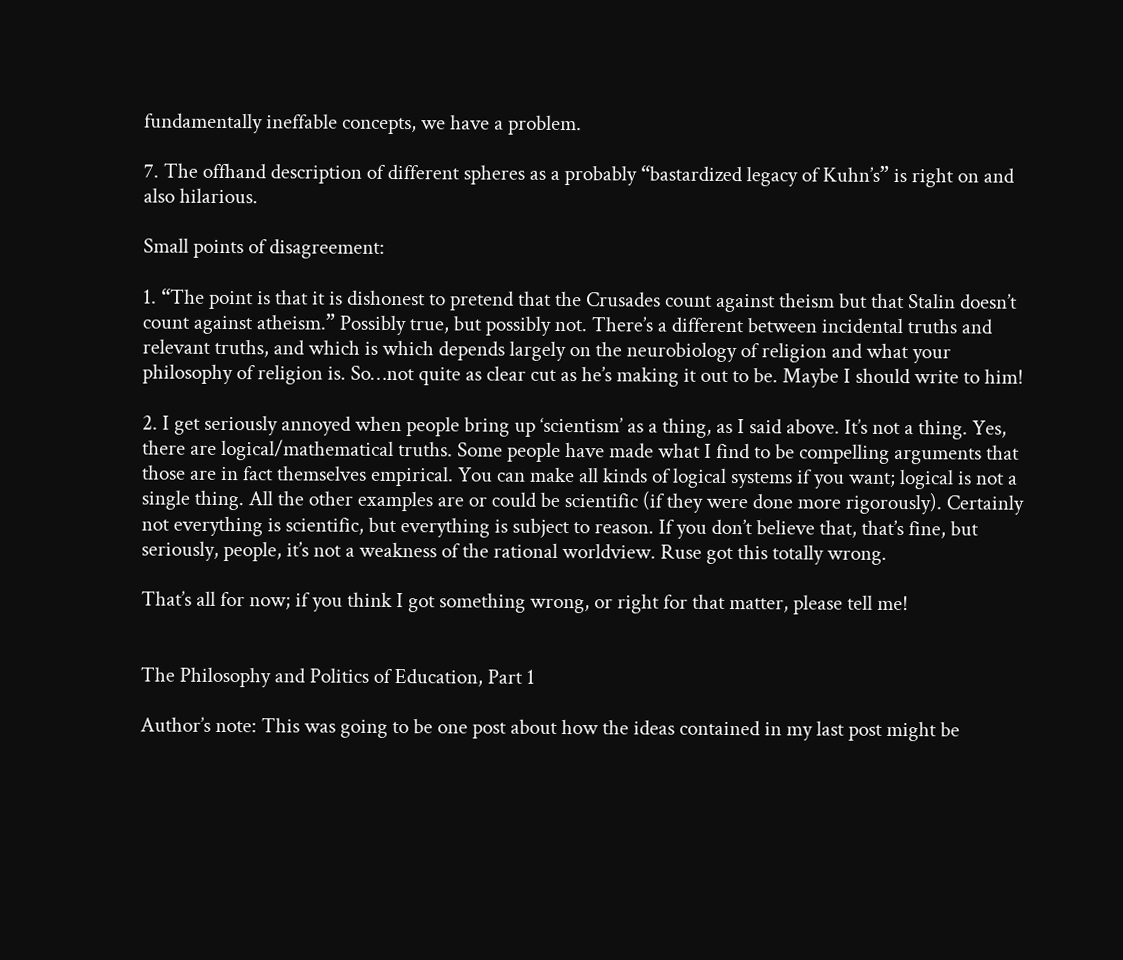fundamentally ineffable concepts, we have a problem.

7. The offhand description of different spheres as a probably “bastardized legacy of Kuhn’s” is right on and also hilarious.

Small points of disagreement:

1. “The point is that it is dishonest to pretend that the Crusades count against theism but that Stalin doesn’t count against atheism.” Possibly true, but possibly not. There’s a different between incidental truths and relevant truths, and which is which depends largely on the neurobiology of religion and what your philosophy of religion is. So…not quite as clear cut as he’s making it out to be. Maybe I should write to him!

2. I get seriously annoyed when people bring up ‘scientism’ as a thing, as I said above. It’s not a thing. Yes, there are logical/mathematical truths. Some people have made what I find to be compelling arguments that those are in fact themselves empirical. You can make all kinds of logical systems if you want; logical is not a single thing. All the other examples are or could be scientific (if they were done more rigorously). Certainly not everything is scientific, but everything is subject to reason. If you don’t believe that, that’s fine, but seriously, people, it’s not a weakness of the rational worldview. Ruse got this totally wrong.

That’s all for now; if you think I got something wrong, or right for that matter, please tell me!


The Philosophy and Politics of Education, Part 1

Author’s note: This was going to be one post about how the ideas contained in my last post might be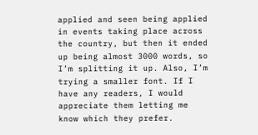applied and seen being applied in events taking place across the country, but then it ended up being almost 3000 words, so I’m splitting it up. Also, I’m trying a smaller font. If I have any readers, I would appreciate them letting me know which they prefer.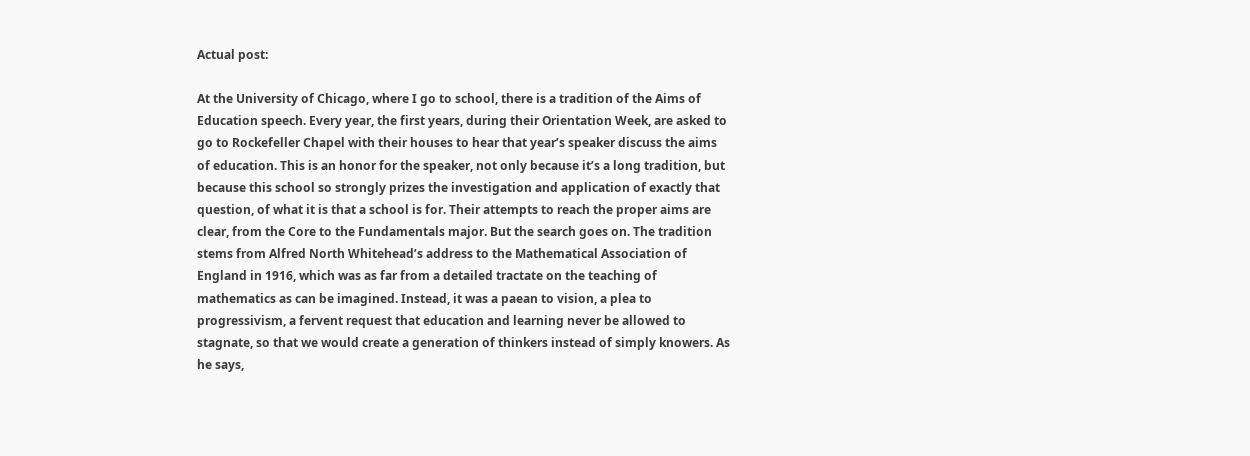Actual post:

At the University of Chicago, where I go to school, there is a tradition of the Aims of Education speech. Every year, the first years, during their Orientation Week, are asked to go to Rockefeller Chapel with their houses to hear that year’s speaker discuss the aims of education. This is an honor for the speaker, not only because it’s a long tradition, but because this school so strongly prizes the investigation and application of exactly that question, of what it is that a school is for. Their attempts to reach the proper aims are clear, from the Core to the Fundamentals major. But the search goes on. The tradition stems from Alfred North Whitehead’s address to the Mathematical Association of England in 1916, which was as far from a detailed tractate on the teaching of mathematics as can be imagined. Instead, it was a paean to vision, a plea to progressivism, a fervent request that education and learning never be allowed to stagnate, so that we would create a generation of thinkers instead of simply knowers. As he says,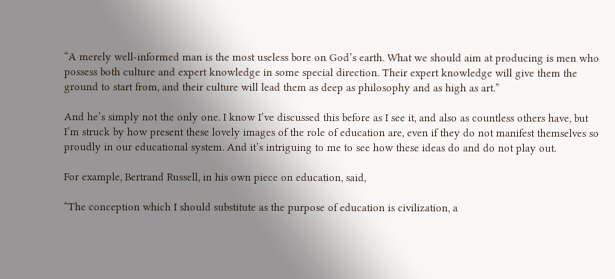“A merely well-informed man is the most useless bore on God’s earth. What we should aim at producing is men who possess both culture and expert knowledge in some special direction. Their expert knowledge will give them the ground to start from, and their culture will lead them as deep as philosophy and as high as art.”

And he’s simply not the only one. I know I’ve discussed this before as I see it, and also as countless others have, but I’m struck by how present these lovely images of the role of education are, even if they do not manifest themselves so proudly in our educational system. And it’s intriguing to me to see how these ideas do and do not play out.

For example, Bertrand Russell, in his own piece on education, said,

“The conception which I should substitute as the purpose of education is civilization, a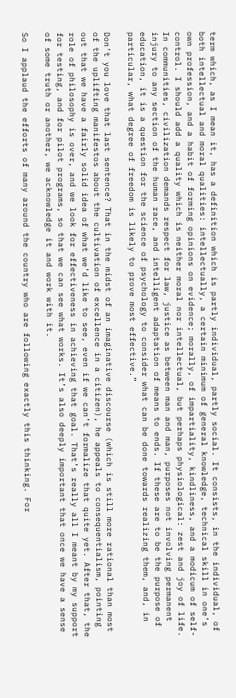term which, as I mean it, has a definition which is partly individual, partly social. It consists, in the individual, of both intellectual and moral qualities: intellectually, a certain minimum of general knowledge, technical skill in one’s own profession, and a habit of forming opinions on evidence; morally, of impartiality, kindliness, and a modicum of self-control. I should add a quality which is neither moral nor intellectual, but perhaps physiological: zest and joy of life. In communities, civilization demands respect for law, justice as between man and man, purposes not involving permanent injury to any section of the human race, and intelligent adaptation of means to ends. If these are to be the purpose of education, it is a question for the science of psychology to consider what can be done towards realizing them, and, in particular, what degree of freedom is likely to prove most effective.”

Don’t you love that last sentence? That in the midst of an imaginative discourse (which is still more rational than most of the uplifting manifestos about the cultivation of excellence in a citizen), he appeals to consequentialism, pointing out that we have a fairly solid idea of what we’d like to see, even if we can’t formalize that quite yet. After that, the role of philosophy is over, and we look for effectiveness in achieving that goal. That’s really all I meant by my support for testing, and for pilot programs, so that we can see what works. It’s also deeply important that once we have a sense of some truth or another, we acknowledge it and work with it.

So I applaud the efforts of many around the country who are following exactly this thinking. For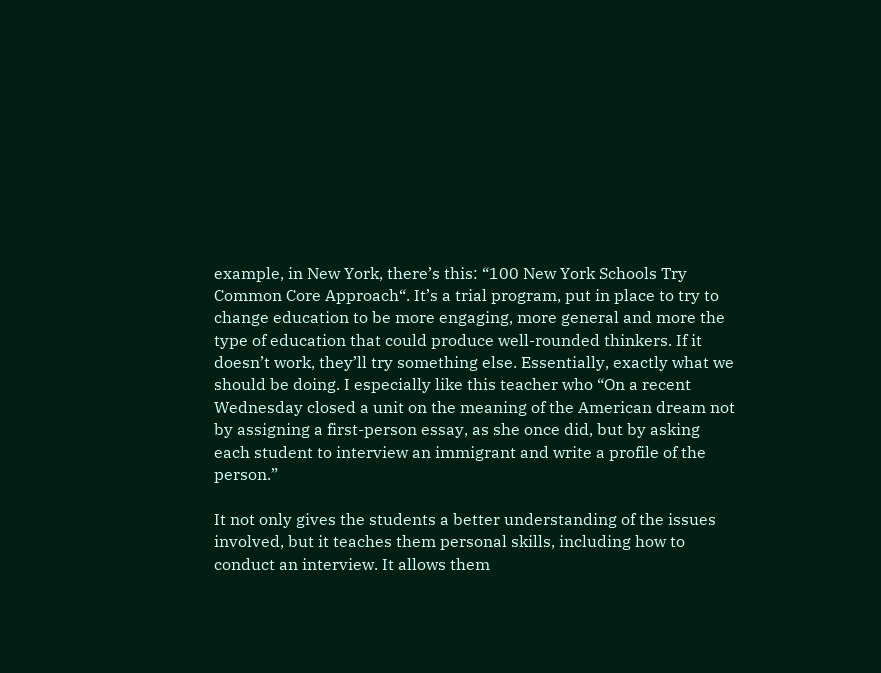example, in New York, there’s this: “100 New York Schools Try Common Core Approach“. It’s a trial program, put in place to try to change education to be more engaging, more general and more the type of education that could produce well-rounded thinkers. If it doesn’t work, they’ll try something else. Essentially, exactly what we should be doing. I especially like this teacher who “On a recent Wednesday closed a unit on the meaning of the American dream not by assigning a first-person essay, as she once did, but by asking each student to interview an immigrant and write a profile of the person.”

It not only gives the students a better understanding of the issues involved, but it teaches them personal skills, including how to conduct an interview. It allows them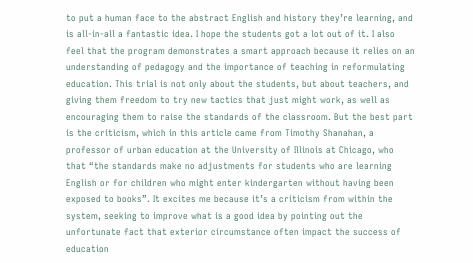to put a human face to the abstract English and history they’re learning, and is all-in-all a fantastic idea. I hope the students got a lot out of it. I also feel that the program demonstrates a smart approach because it relies on an understanding of pedagogy and the importance of teaching in reformulating education. This trial is not only about the students, but about teachers, and giving them freedom to try new tactics that just might work, as well as encouraging them to raise the standards of the classroom. But the best part is the criticism, which in this article came from Timothy Shanahan, a professor of urban education at the University of Illinois at Chicago, who that “the standards make no adjustments for students who are learning English or for children who might enter kindergarten without having been exposed to books”. It excites me because it’s a criticism from within the system, seeking to improve what is a good idea by pointing out the unfortunate fact that exterior circumstance often impact the success of education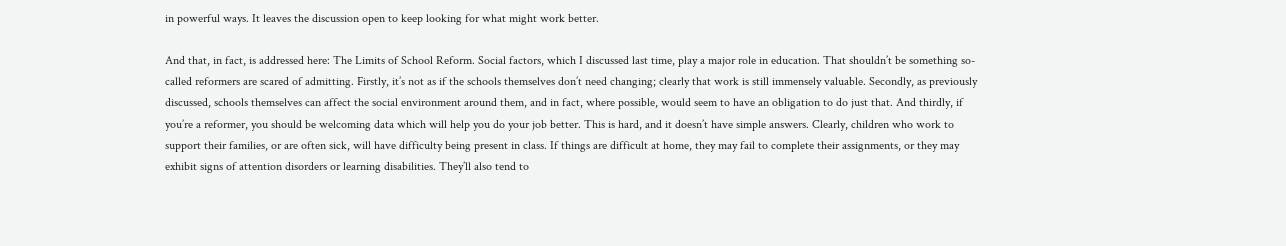in powerful ways. It leaves the discussion open to keep looking for what might work better.

And that, in fact, is addressed here: The Limits of School Reform. Social factors, which I discussed last time, play a major role in education. That shouldn’t be something so-called reformers are scared of admitting. Firstly, it’s not as if the schools themselves don’t need changing; clearly that work is still immensely valuable. Secondly, as previously discussed, schools themselves can affect the social environment around them, and in fact, where possible, would seem to have an obligation to do just that. And thirdly, if you’re a reformer, you should be welcoming data which will help you do your job better. This is hard, and it doesn’t have simple answers. Clearly, children who work to support their families, or are often sick, will have difficulty being present in class. If things are difficult at home, they may fail to complete their assignments, or they may exhibit signs of attention disorders or learning disabilities. They’ll also tend to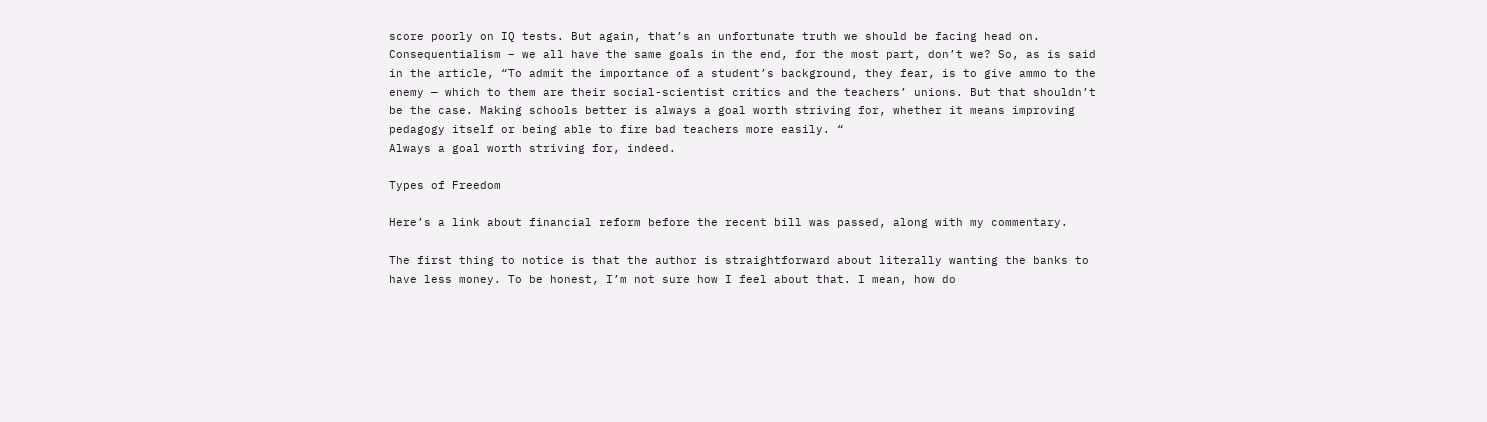score poorly on IQ tests. But again, that’s an unfortunate truth we should be facing head on. Consequentialism – we all have the same goals in the end, for the most part, don’t we? So, as is said in the article, “To admit the importance of a student’s background, they fear, is to give ammo to the enemy — which to them are their social-scientist critics and the teachers’ unions. But that shouldn’t be the case. Making schools better is always a goal worth striving for, whether it means improving pedagogy itself or being able to fire bad teachers more easily. “
Always a goal worth striving for, indeed.

Types of Freedom

Here’s a link about financial reform before the recent bill was passed, along with my commentary.

The first thing to notice is that the author is straightforward about literally wanting the banks to have less money. To be honest, I’m not sure how I feel about that. I mean, how do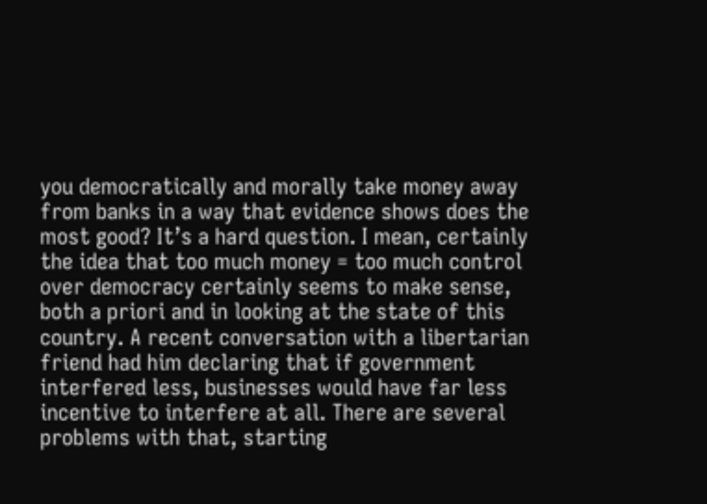you democratically and morally take money away from banks in a way that evidence shows does the most good? It’s a hard question. I mean, certainly the idea that too much money = too much control over democracy certainly seems to make sense, both a priori and in looking at the state of this country. A recent conversation with a libertarian friend had him declaring that if government interfered less, businesses would have far less incentive to interfere at all. There are several problems with that, starting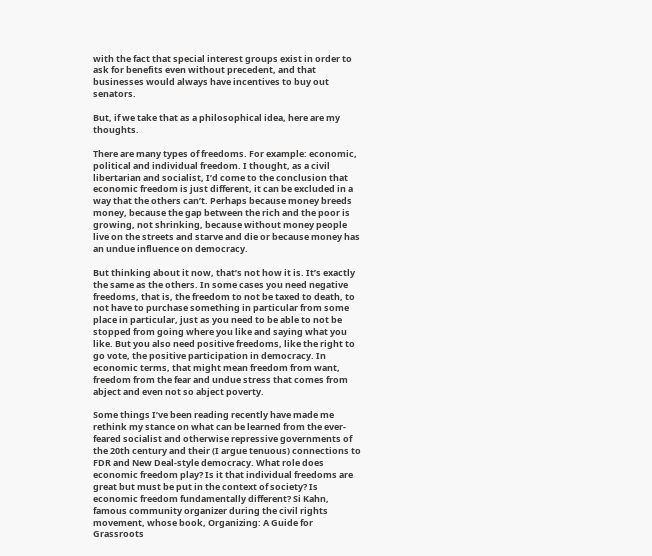with the fact that special interest groups exist in order to ask for benefits even without precedent, and that businesses would always have incentives to buy out senators.

But, if we take that as a philosophical idea, here are my thoughts.

There are many types of freedoms. For example: economic, political and individual freedom. I thought, as a civil libertarian and socialist, I’d come to the conclusion that economic freedom is just different, it can be excluded in a way that the others can’t. Perhaps because money breeds money, because the gap between the rich and the poor is growing, not shrinking, because without money people live on the streets and starve and die or because money has an undue influence on democracy.

But thinking about it now, that’s not how it is. It’s exactly the same as the others. In some cases you need negative freedoms, that is, the freedom to not be taxed to death, to not have to purchase something in particular from some place in particular, just as you need to be able to not be stopped from going where you like and saying what you like. But you also need positive freedoms, like the right to go vote, the positive participation in democracy. In economic terms, that might mean freedom from want, freedom from the fear and undue stress that comes from abject and even not so abject poverty.

Some things I’ve been reading recently have made me rethink my stance on what can be learned from the ever-feared socialist and otherwise repressive governments of the 20th century and their (I argue tenuous) connections to FDR and New Deal-style democracy. What role does economic freedom play? Is it that individual freedoms are great but must be put in the context of society? Is economic freedom fundamentally different? Si Kahn, famous community organizer during the civil rights movement, whose book, Organizing: A Guide for Grassroots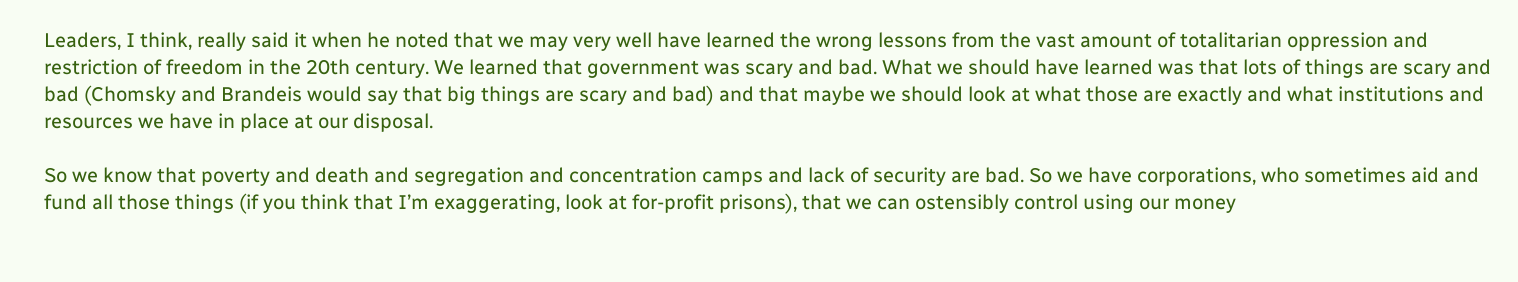Leaders, I think, really said it when he noted that we may very well have learned the wrong lessons from the vast amount of totalitarian oppression and restriction of freedom in the 20th century. We learned that government was scary and bad. What we should have learned was that lots of things are scary and bad (Chomsky and Brandeis would say that big things are scary and bad) and that maybe we should look at what those are exactly and what institutions and resources we have in place at our disposal.

So we know that poverty and death and segregation and concentration camps and lack of security are bad. So we have corporations, who sometimes aid and fund all those things (if you think that I’m exaggerating, look at for-profit prisons), that we can ostensibly control using our money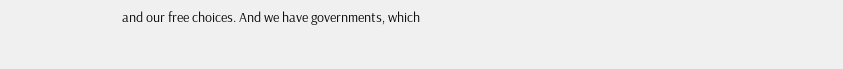and our free choices. And we have governments, which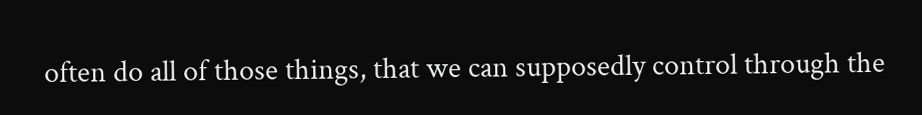often do all of those things, that we can supposedly control through the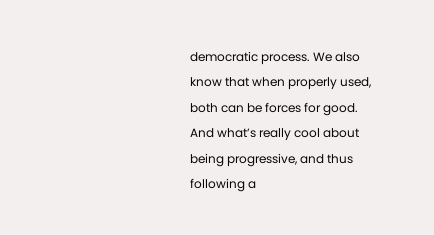democratic process. We also know that when properly used, both can be forces for good. And what’s really cool about being progressive, and thus following a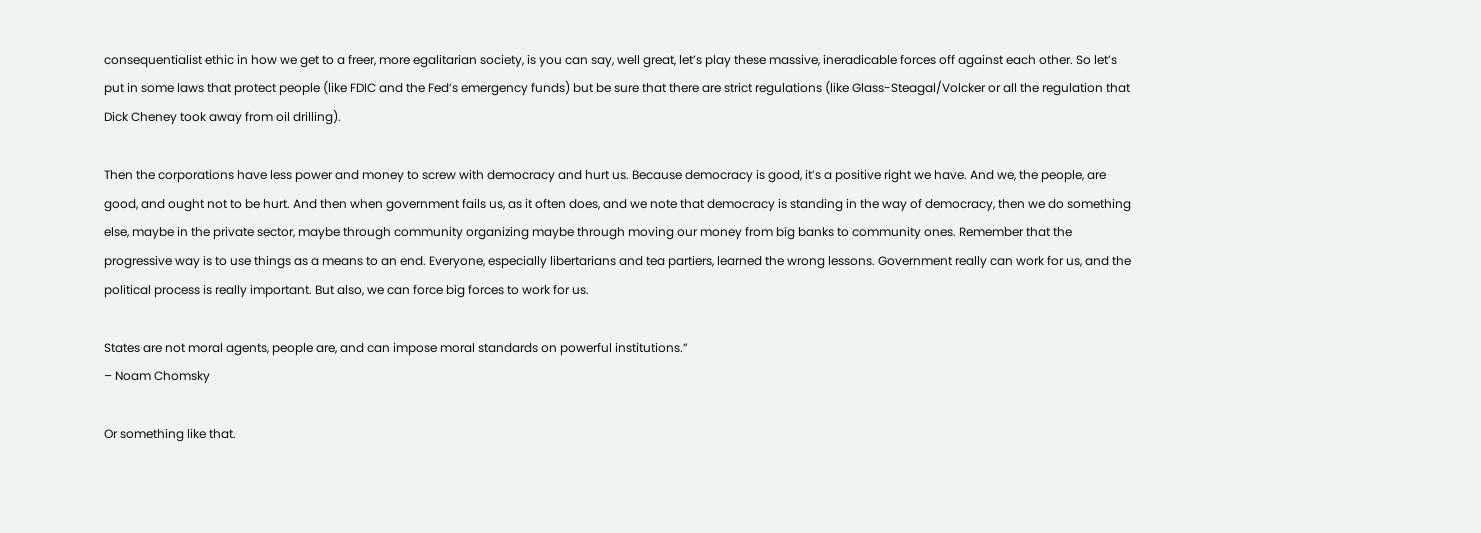consequentialist ethic in how we get to a freer, more egalitarian society, is you can say, well great, let’s play these massive, ineradicable forces off against each other. So let’s put in some laws that protect people (like FDIC and the Fed’s emergency funds) but be sure that there are strict regulations (like Glass-Steagal/Volcker or all the regulation that Dick Cheney took away from oil drilling).

Then the corporations have less power and money to screw with democracy and hurt us. Because democracy is good, it’s a positive right we have. And we, the people, are good, and ought not to be hurt. And then when government fails us, as it often does, and we note that democracy is standing in the way of democracy, then we do something else, maybe in the private sector, maybe through community organizing maybe through moving our money from big banks to community ones. Remember that the progressive way is to use things as a means to an end. Everyone, especially libertarians and tea partiers, learned the wrong lessons. Government really can work for us, and the political process is really important. But also, we can force big forces to work for us.

States are not moral agents, people are, and can impose moral standards on powerful institutions.”
– Noam Chomsky

Or something like that.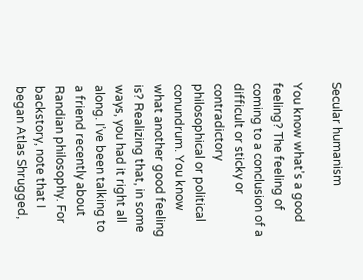Secular humanism

You know what’s a good feeling? The feeling of coming to a conclusion of a difficult or sticky or contradictory philosophical or political conundrum. You know what another good feeling is? Realizing that, in some ways, you had it right all along. I’ve been talking to a friend recently about Randian philosophy. For backstory, note that I began Atlas Shrugged,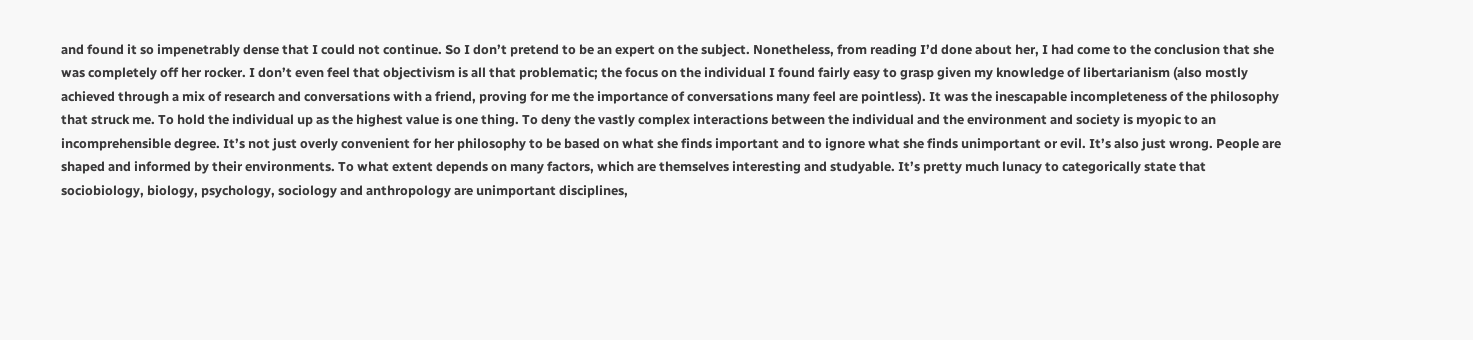and found it so impenetrably dense that I could not continue. So I don’t pretend to be an expert on the subject. Nonetheless, from reading I’d done about her, I had come to the conclusion that she was completely off her rocker. I don’t even feel that objectivism is all that problematic; the focus on the individual I found fairly easy to grasp given my knowledge of libertarianism (also mostly achieved through a mix of research and conversations with a friend, proving for me the importance of conversations many feel are pointless). It was the inescapable incompleteness of the philosophy that struck me. To hold the individual up as the highest value is one thing. To deny the vastly complex interactions between the individual and the environment and society is myopic to an incomprehensible degree. It’s not just overly convenient for her philosophy to be based on what she finds important and to ignore what she finds unimportant or evil. It’s also just wrong. People are shaped and informed by their environments. To what extent depends on many factors, which are themselves interesting and studyable. It’s pretty much lunacy to categorically state that sociobiology, biology, psychology, sociology and anthropology are unimportant disciplines,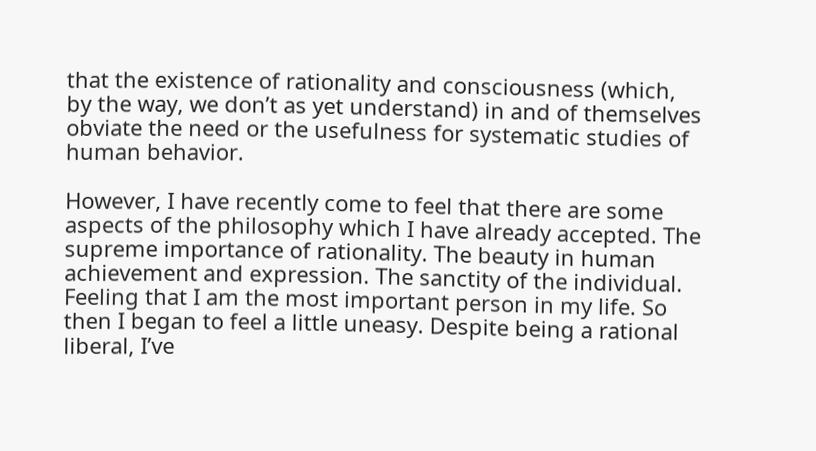that the existence of rationality and consciousness (which, by the way, we don’t as yet understand) in and of themselves obviate the need or the usefulness for systematic studies of human behavior.

However, I have recently come to feel that there are some aspects of the philosophy which I have already accepted. The supreme importance of rationality. The beauty in human achievement and expression. The sanctity of the individual. Feeling that I am the most important person in my life. So then I began to feel a little uneasy. Despite being a rational liberal, I’ve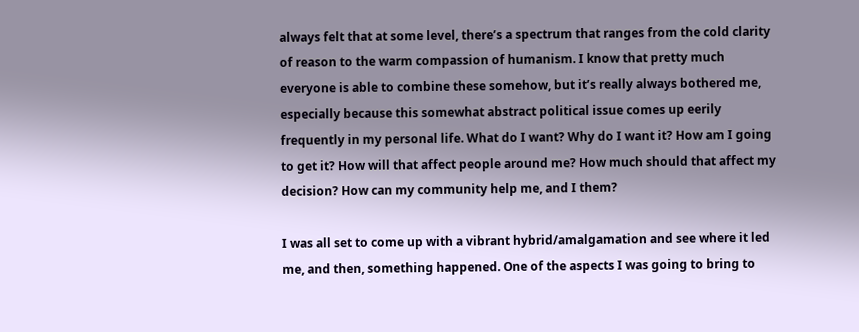always felt that at some level, there’s a spectrum that ranges from the cold clarity of reason to the warm compassion of humanism. I know that pretty much everyone is able to combine these somehow, but it’s really always bothered me, especially because this somewhat abstract political issue comes up eerily frequently in my personal life. What do I want? Why do I want it? How am I going to get it? How will that affect people around me? How much should that affect my decision? How can my community help me, and I them?

I was all set to come up with a vibrant hybrid/amalgamation and see where it led me, and then, something happened. One of the aspects I was going to bring to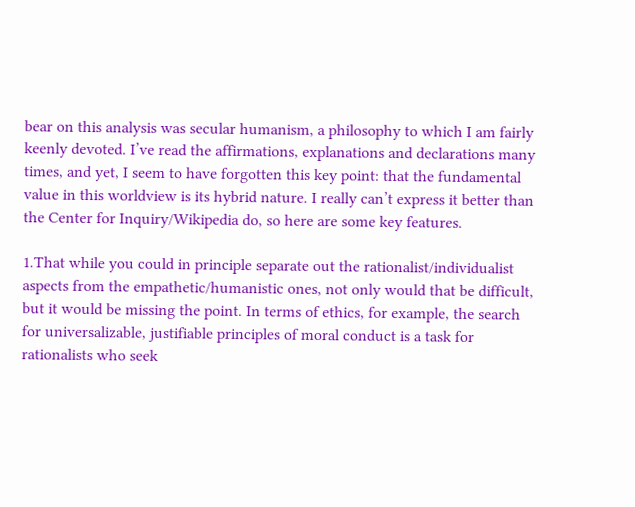bear on this analysis was secular humanism, a philosophy to which I am fairly keenly devoted. I’ve read the affirmations, explanations and declarations many times, and yet, I seem to have forgotten this key point: that the fundamental value in this worldview is its hybrid nature. I really can’t express it better than the Center for Inquiry/Wikipedia do, so here are some key features.

1.That while you could in principle separate out the rationalist/individualist aspects from the empathetic/humanistic ones, not only would that be difficult, but it would be missing the point. In terms of ethics, for example, the search for universalizable, justifiable principles of moral conduct is a task for rationalists who seek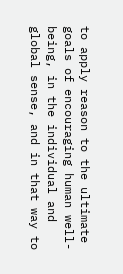to apply reason to the ultimate goals of encouraging human well-being, in the individual and global sense, and in that way to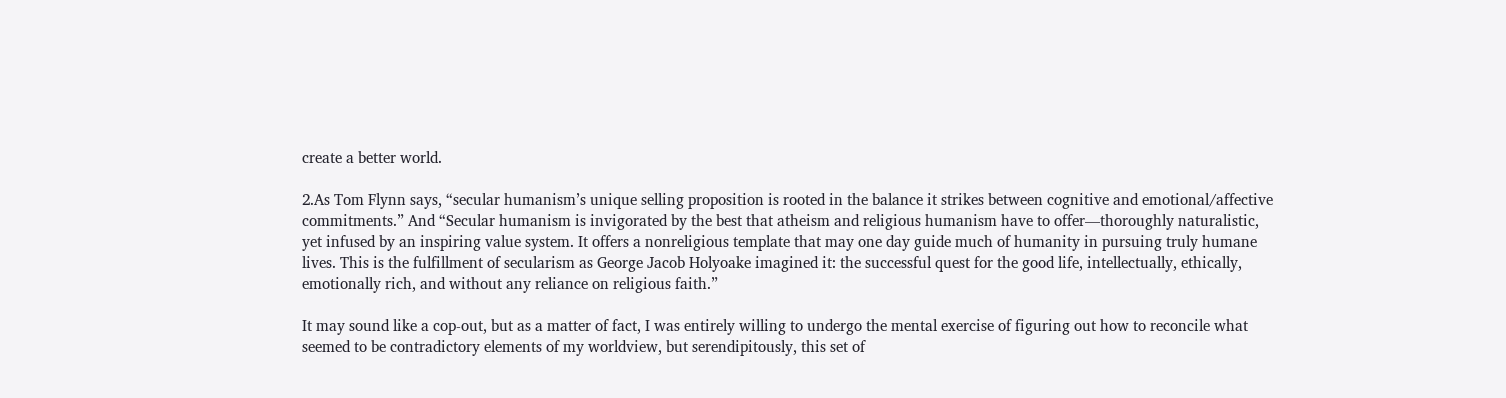create a better world.

2.As Tom Flynn says, “secular humanism’s unique selling proposition is rooted in the balance it strikes between cognitive and emotional/affective commitments.” And “Secular humanism is invigorated by the best that atheism and religious humanism have to offer—thoroughly naturalistic, yet infused by an inspiring value system. It offers a nonreligious template that may one day guide much of humanity in pursuing truly humane lives. This is the fulfillment of secularism as George Jacob Holyoake imagined it: the successful quest for the good life, intellectually, ethically, emotionally rich, and without any reliance on religious faith.”

It may sound like a cop-out, but as a matter of fact, I was entirely willing to undergo the mental exercise of figuring out how to reconcile what seemed to be contradictory elements of my worldview, but serendipitously, this set of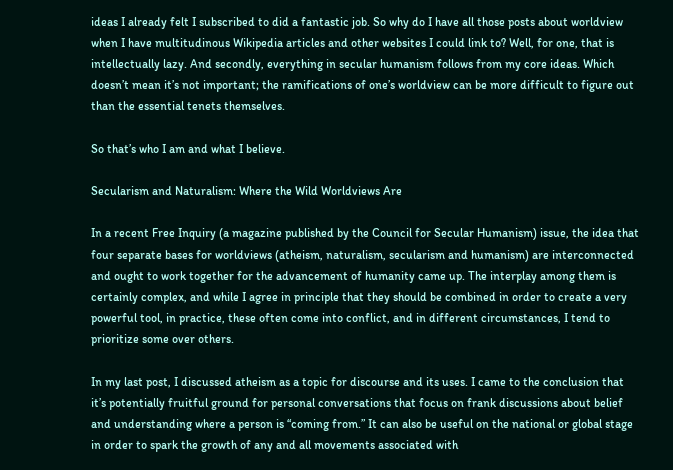ideas I already felt I subscribed to did a fantastic job. So why do I have all those posts about worldview when I have multitudinous Wikipedia articles and other websites I could link to? Well, for one, that is intellectually lazy. And secondly, everything in secular humanism follows from my core ideas. Which doesn’t mean it’s not important; the ramifications of one’s worldview can be more difficult to figure out than the essential tenets themselves.

So that’s who I am and what I believe.

Secularism and Naturalism: Where the Wild Worldviews Are

In a recent Free Inquiry (a magazine published by the Council for Secular Humanism) issue, the idea that four separate bases for worldviews (atheism, naturalism, secularism and humanism) are interconnected and ought to work together for the advancement of humanity came up. The interplay among them is certainly complex, and while I agree in principle that they should be combined in order to create a very powerful tool, in practice, these often come into conflict, and in different circumstances, I tend to prioritize some over others.

In my last post, I discussed atheism as a topic for discourse and its uses. I came to the conclusion that it’s potentially fruitful ground for personal conversations that focus on frank discussions about belief and understanding where a person is “coming from.” It can also be useful on the national or global stage in order to spark the growth of any and all movements associated with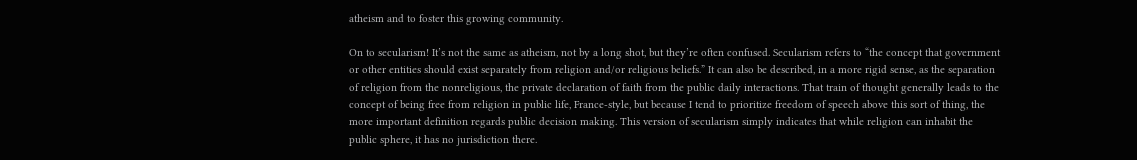atheism and to foster this growing community.

On to secularism! It’s not the same as atheism, not by a long shot, but they’re often confused. Secularism refers to “the concept that government or other entities should exist separately from religion and/or religious beliefs.” It can also be described, in a more rigid sense, as the separation of religion from the nonreligious, the private declaration of faith from the public daily interactions. That train of thought generally leads to the concept of being free from religion in public life, France-style, but because I tend to prioritize freedom of speech above this sort of thing, the more important definition regards public decision making. This version of secularism simply indicates that while religion can inhabit the public sphere, it has no jurisdiction there.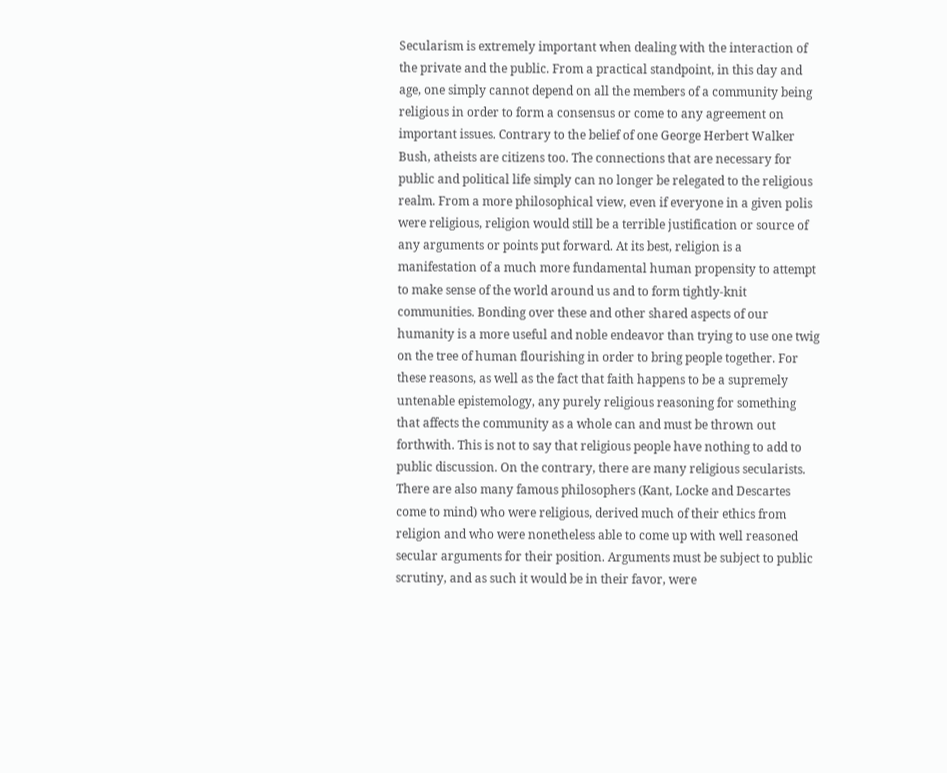Secularism is extremely important when dealing with the interaction of the private and the public. From a practical standpoint, in this day and age, one simply cannot depend on all the members of a community being religious in order to form a consensus or come to any agreement on important issues. Contrary to the belief of one George Herbert Walker Bush, atheists are citizens too. The connections that are necessary for public and political life simply can no longer be relegated to the religious realm. From a more philosophical view, even if everyone in a given polis were religious, religion would still be a terrible justification or source of any arguments or points put forward. At its best, religion is a manifestation of a much more fundamental human propensity to attempt to make sense of the world around us and to form tightly-knit communities. Bonding over these and other shared aspects of our humanity is a more useful and noble endeavor than trying to use one twig on the tree of human flourishing in order to bring people together. For these reasons, as well as the fact that faith happens to be a supremely untenable epistemology, any purely religious reasoning for something that affects the community as a whole can and must be thrown out forthwith. This is not to say that religious people have nothing to add to public discussion. On the contrary, there are many religious secularists. There are also many famous philosophers (Kant, Locke and Descartes come to mind) who were religious, derived much of their ethics from religion and who were nonetheless able to come up with well reasoned secular arguments for their position. Arguments must be subject to public scrutiny, and as such it would be in their favor, were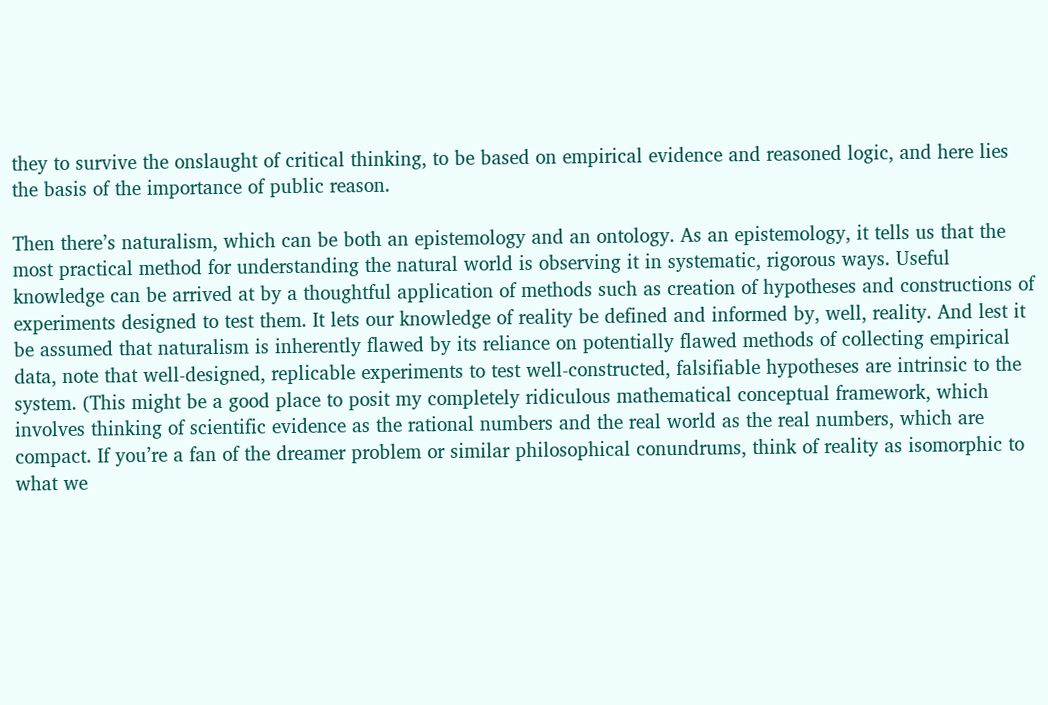they to survive the onslaught of critical thinking, to be based on empirical evidence and reasoned logic, and here lies the basis of the importance of public reason.

Then there’s naturalism, which can be both an epistemology and an ontology. As an epistemology, it tells us that the most practical method for understanding the natural world is observing it in systematic, rigorous ways. Useful knowledge can be arrived at by a thoughtful application of methods such as creation of hypotheses and constructions of experiments designed to test them. It lets our knowledge of reality be defined and informed by, well, reality. And lest it be assumed that naturalism is inherently flawed by its reliance on potentially flawed methods of collecting empirical data, note that well-designed, replicable experiments to test well-constructed, falsifiable hypotheses are intrinsic to the system. (This might be a good place to posit my completely ridiculous mathematical conceptual framework, which involves thinking of scientific evidence as the rational numbers and the real world as the real numbers, which are compact. If you’re a fan of the dreamer problem or similar philosophical conundrums, think of reality as isomorphic to what we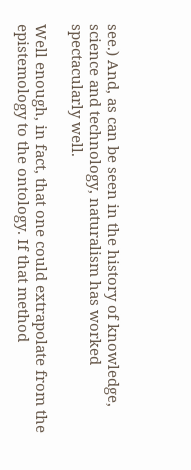see.) And, as can be seen in the history of knowledge, science and technology, naturalism has worked spectacularly well.

Well enough, in fact, that one could extrapolate from the epistemology to the ontology. If that method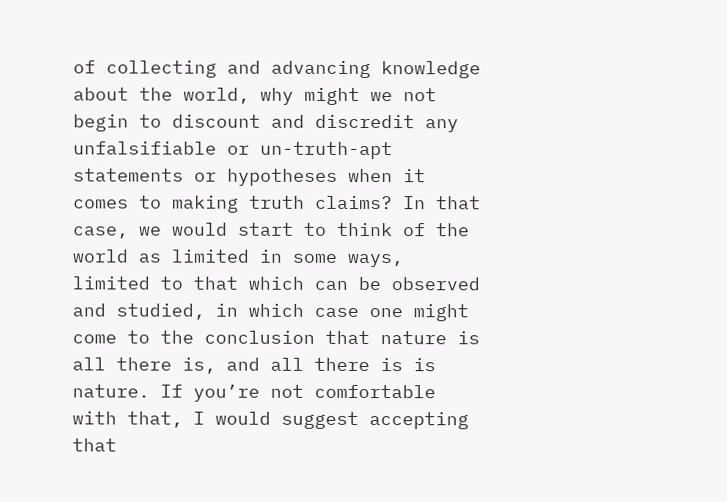of collecting and advancing knowledge about the world, why might we not begin to discount and discredit any unfalsifiable or un-truth-apt statements or hypotheses when it comes to making truth claims? In that case, we would start to think of the world as limited in some ways, limited to that which can be observed and studied, in which case one might come to the conclusion that nature is all there is, and all there is is nature. If you’re not comfortable with that, I would suggest accepting that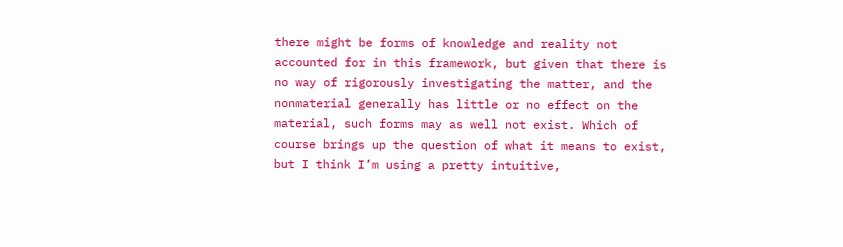there might be forms of knowledge and reality not accounted for in this framework, but given that there is no way of rigorously investigating the matter, and the nonmaterial generally has little or no effect on the material, such forms may as well not exist. Which of course brings up the question of what it means to exist, but I think I’m using a pretty intuitive,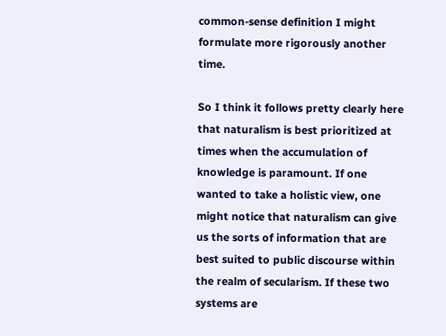common-sense definition I might formulate more rigorously another time.

So I think it follows pretty clearly here that naturalism is best prioritized at times when the accumulation of knowledge is paramount. If one wanted to take a holistic view, one might notice that naturalism can give us the sorts of information that are best suited to public discourse within the realm of secularism. If these two systems are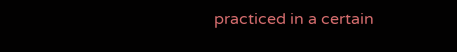practiced in a certain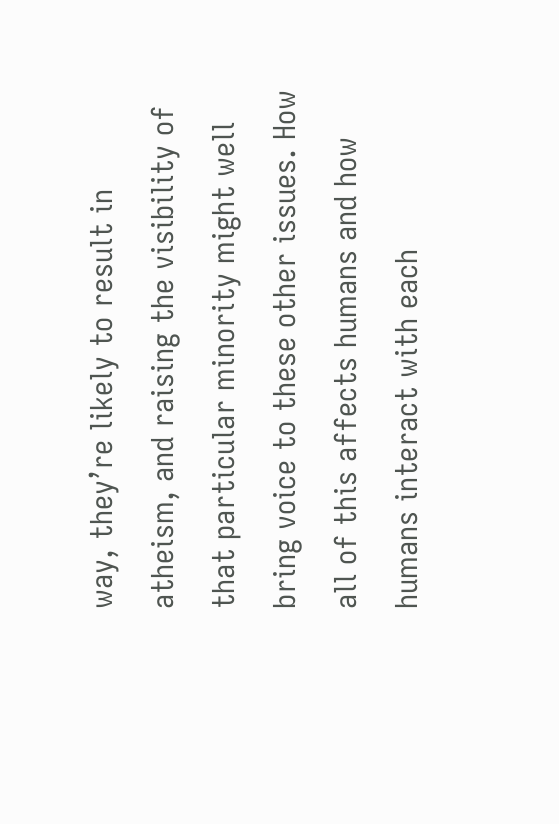way, they’re likely to result in atheism, and raising the visibility of that particular minority might well bring voice to these other issues. How all of this affects humans and how humans interact with each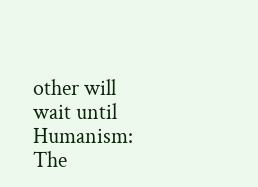other will wait until Humanism: The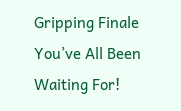Gripping Finale You’ve All Been Waiting For!